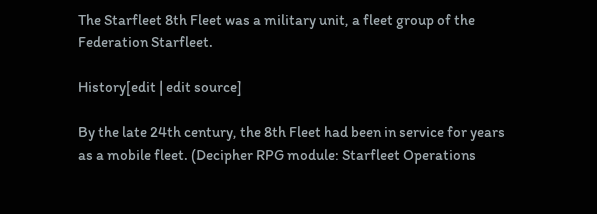The Starfleet 8th Fleet was a military unit, a fleet group of the Federation Starfleet.

History[edit | edit source]

By the late 24th century, the 8th Fleet had been in service for years as a mobile fleet. (Decipher RPG module: Starfleet Operations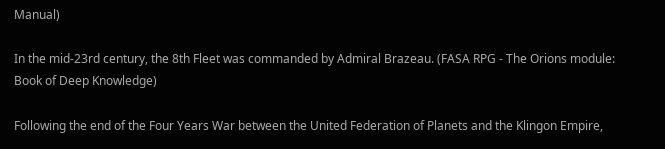Manual)

In the mid-23rd century, the 8th Fleet was commanded by Admiral Brazeau. (FASA RPG - The Orions module: Book of Deep Knowledge)

Following the end of the Four Years War between the United Federation of Planets and the Klingon Empire,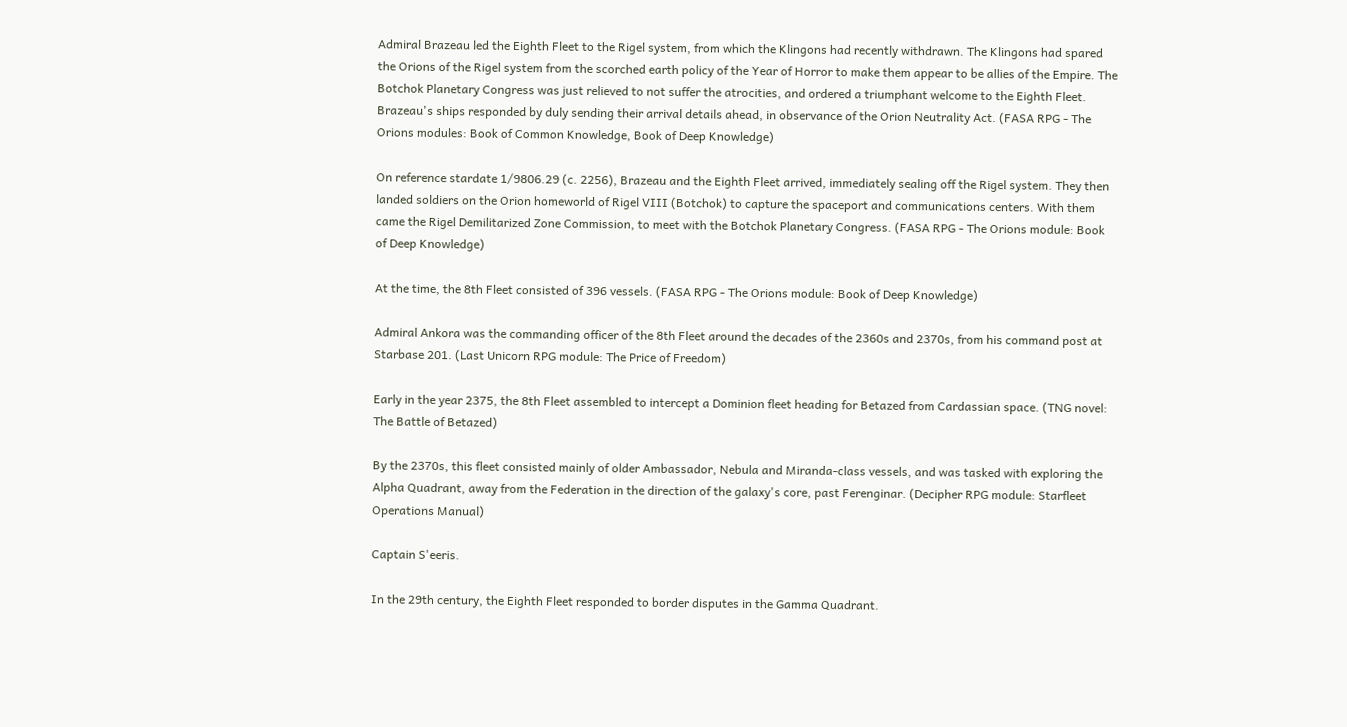Admiral Brazeau led the Eighth Fleet to the Rigel system, from which the Klingons had recently withdrawn. The Klingons had spared the Orions of the Rigel system from the scorched earth policy of the Year of Horror to make them appear to be allies of the Empire. The Botchok Planetary Congress was just relieved to not suffer the atrocities, and ordered a triumphant welcome to the Eighth Fleet. Brazeau's ships responded by duly sending their arrival details ahead, in observance of the Orion Neutrality Act. (FASA RPG - The Orions modules: Book of Common Knowledge, Book of Deep Knowledge)

On reference stardate 1/9806.29 (c. 2256), Brazeau and the Eighth Fleet arrived, immediately sealing off the Rigel system. They then landed soldiers on the Orion homeworld of Rigel VIII (Botchok) to capture the spaceport and communications centers. With them came the Rigel Demilitarized Zone Commission, to meet with the Botchok Planetary Congress. (FASA RPG - The Orions module: Book of Deep Knowledge)

At the time, the 8th Fleet consisted of 396 vessels. (FASA RPG - The Orions module: Book of Deep Knowledge)

Admiral Ankora was the commanding officer of the 8th Fleet around the decades of the 2360s and 2370s, from his command post at Starbase 201. (Last Unicorn RPG module: The Price of Freedom)

Early in the year 2375, the 8th Fleet assembled to intercept a Dominion fleet heading for Betazed from Cardassian space. (TNG novel: The Battle of Betazed)

By the 2370s, this fleet consisted mainly of older Ambassador, Nebula and Miranda-class vessels, and was tasked with exploring the Alpha Quadrant, away from the Federation in the direction of the galaxy's core, past Ferenginar. (Decipher RPG module: Starfleet Operations Manual)

Captain S'eeris.

In the 29th century, the Eighth Fleet responded to border disputes in the Gamma Quadrant.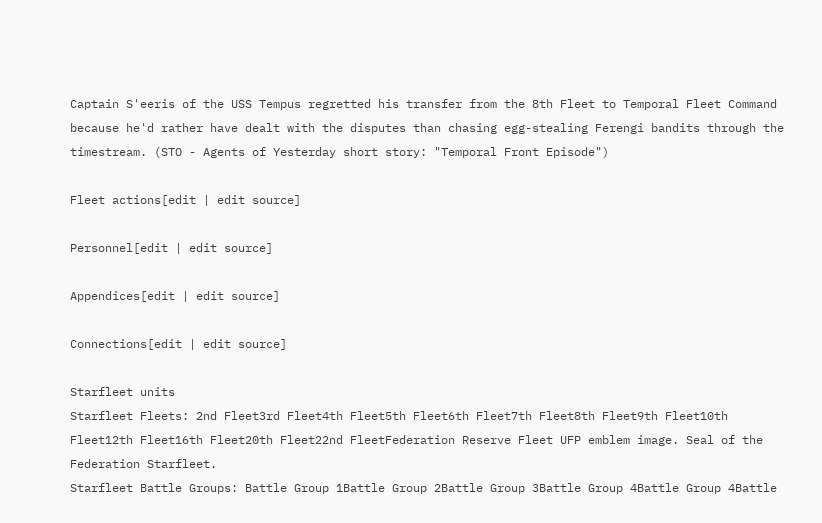Captain S'eeris of the USS Tempus regretted his transfer from the 8th Fleet to Temporal Fleet Command because he'd rather have dealt with the disputes than chasing egg-stealing Ferengi bandits through the timestream. (STO - Agents of Yesterday short story: "Temporal Front Episode")

Fleet actions[edit | edit source]

Personnel[edit | edit source]

Appendices[edit | edit source]

Connections[edit | edit source]

Starfleet units
Starfleet Fleets: 2nd Fleet3rd Fleet4th Fleet5th Fleet6th Fleet7th Fleet8th Fleet9th Fleet10th Fleet12th Fleet16th Fleet20th Fleet22nd FleetFederation Reserve Fleet UFP emblem image. Seal of the Federation Starfleet.
Starfleet Battle Groups: Battle Group 1Battle Group 2Battle Group 3Battle Group 4Battle Group 4Battle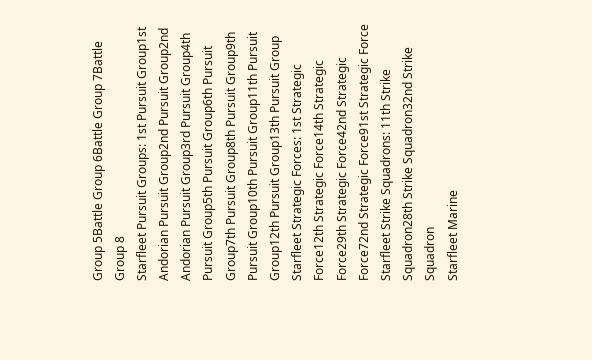Group 5Battle Group 6Battle Group 7Battle Group 8
Starfleet Pursuit Groups: 1st Pursuit Group1st Andorian Pursuit Group2nd Pursuit Group2nd Andorian Pursuit Group3rd Pursuit Group4th Pursuit Group5th Pursuit Group6th Pursuit Group7th Pursuit Group8th Pursuit Group9th Pursuit Group10th Pursuit Group11th Pursuit Group12th Pursuit Group13th Pursuit Group
Starfleet Strategic Forces: 1st Strategic Force12th Strategic Force14th Strategic Force29th Strategic Force42nd Strategic Force72nd Strategic Force91st Strategic Force
Starfleet Strike Squadrons: 11th Strike Squadron28th Strike Squadron32nd Strike Squadron
Starfleet Marine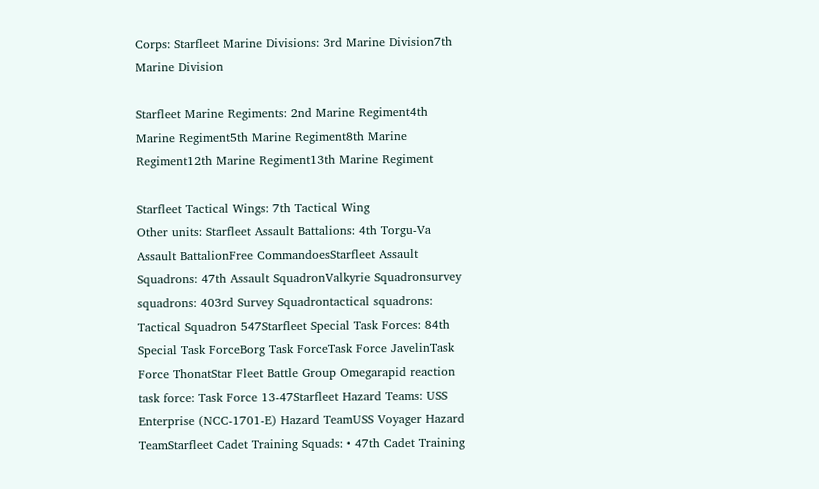Corps: Starfleet Marine Divisions: 3rd Marine Division7th Marine Division

Starfleet Marine Regiments: 2nd Marine Regiment4th Marine Regiment5th Marine Regiment8th Marine Regiment12th Marine Regiment13th Marine Regiment

Starfleet Tactical Wings: 7th Tactical Wing
Other units: Starfleet Assault Battalions: 4th Torgu-Va Assault BattalionFree CommandoesStarfleet Assault Squadrons: 47th Assault SquadronValkyrie Squadronsurvey squadrons: 403rd Survey Squadrontactical squadrons: Tactical Squadron 547Starfleet Special Task Forces: 84th Special Task ForceBorg Task ForceTask Force JavelinTask Force ThonatStar Fleet Battle Group Omegarapid reaction task force: Task Force 13-47Starfleet Hazard Teams: USS Enterprise (NCC-1701-E) Hazard TeamUSS Voyager Hazard TeamStarfleet Cadet Training Squads: • 47th Cadet Training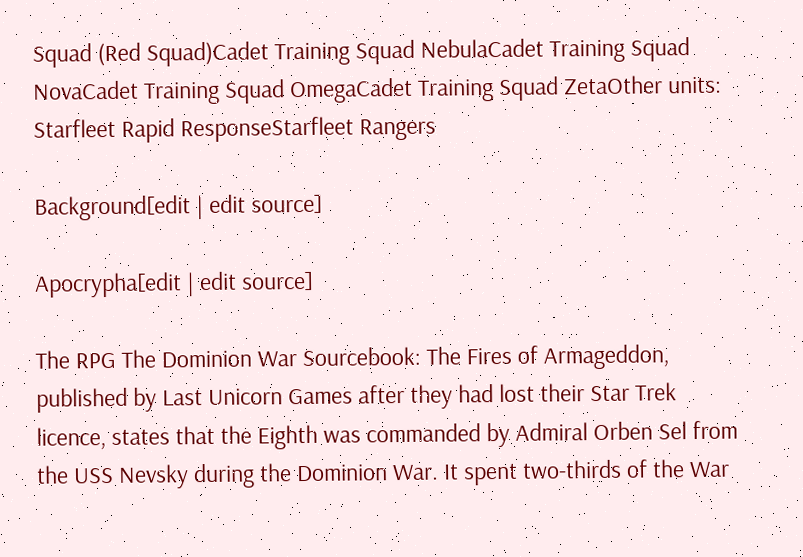Squad (Red Squad)Cadet Training Squad NebulaCadet Training Squad NovaCadet Training Squad OmegaCadet Training Squad ZetaOther units: Starfleet Rapid ResponseStarfleet Rangers

Background[edit | edit source]

Apocrypha[edit | edit source]

The RPG The Dominion War Sourcebook: The Fires of Armageddon, published by Last Unicorn Games after they had lost their Star Trek licence, states that the Eighth was commanded by Admiral Orben Sel from the USS Nevsky during the Dominion War. It spent two-thirds of the War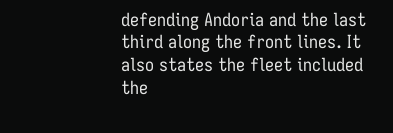defending Andoria and the last third along the front lines. It also states the fleet included the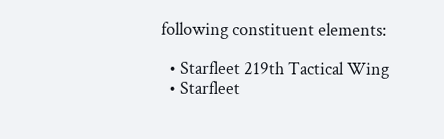following constituent elements:

  • Starfleet 219th Tactical Wing
  • Starfleet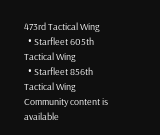473rd Tactical Wing
  • Starfleet 605th Tactical Wing
  • Starfleet 856th Tactical Wing
Community content is available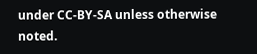under CC-BY-SA unless otherwise noted.